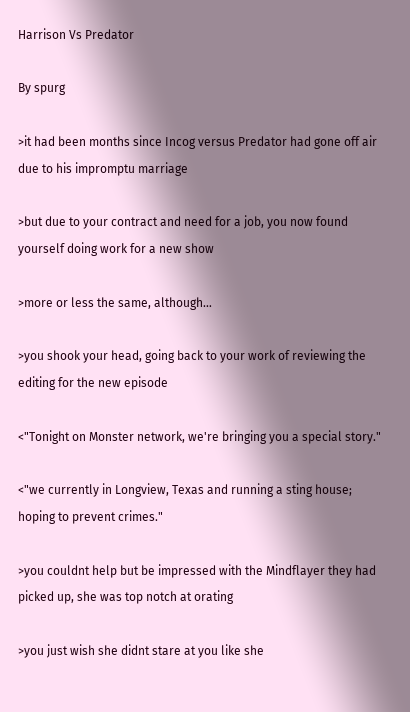Harrison Vs Predator

By spurg

>it had been months since Incog versus Predator had gone off air due to his impromptu marriage

>but due to your contract and need for a job, you now found yourself doing work for a new show

>more or less the same, although…

>you shook your head, going back to your work of reviewing the editing for the new episode

<"Tonight on Monster network, we're bringing you a special story."

<"we currently in Longview, Texas and running a sting house; hoping to prevent crimes."

>you couldnt help but be impressed with the Mindflayer they had picked up, she was top notch at orating

>you just wish she didnt stare at you like she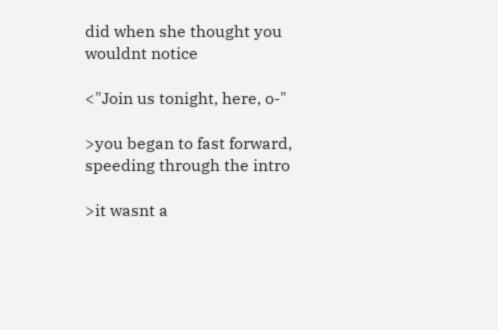did when she thought you wouldnt notice

<"Join us tonight, here, o-"

>you began to fast forward, speeding through the intro

>it wasnt a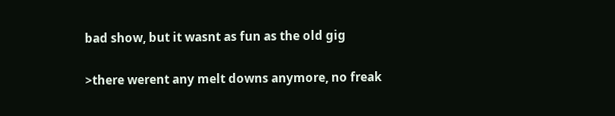bad show, but it wasnt as fun as the old gig

>there werent any melt downs anymore, no freak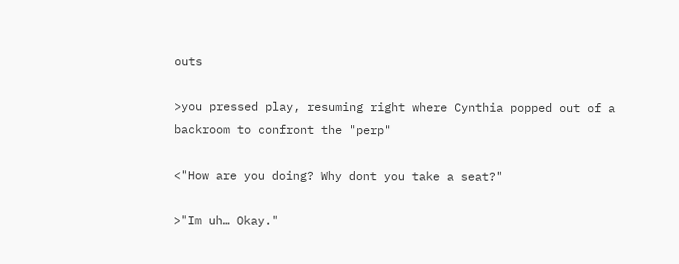outs

>you pressed play, resuming right where Cynthia popped out of a backroom to confront the "perp"

<"How are you doing? Why dont you take a seat?"

>"Im uh… Okay."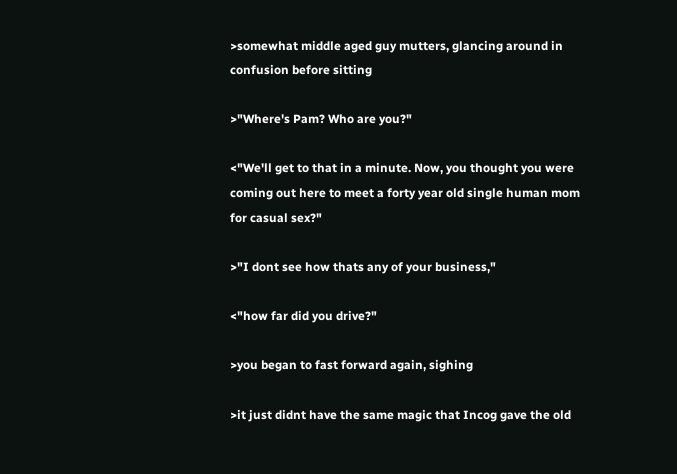>somewhat middle aged guy mutters, glancing around in confusion before sitting

>"Where's Pam? Who are you?"

<"We'll get to that in a minute. Now, you thought you were coming out here to meet a forty year old single human mom for casual sex?"

>"I dont see how thats any of your business,"

<"how far did you drive?"

>you began to fast forward again, sighing

>it just didnt have the same magic that Incog gave the old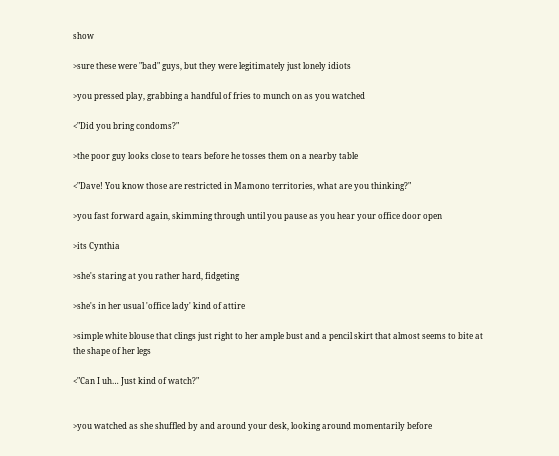show

>sure these were "bad" guys, but they were legitimately just lonely idiots

>you pressed play, grabbing a handful of fries to munch on as you watched

<"Did you bring condoms?"

>the poor guy looks close to tears before he tosses them on a nearby table

<"Dave! You know those are restricted in Mamono territories, what are you thinking?"

>you fast forward again, skimming through until you pause as you hear your office door open

>its Cynthia

>she's staring at you rather hard, fidgeting

>she's in her usual 'office lady' kind of attire

>simple white blouse that clings just right to her ample bust and a pencil skirt that almost seems to bite at the shape of her legs

<"Can I uh… Just kind of watch?"


>you watched as she shuffled by and around your desk, looking around momentarily before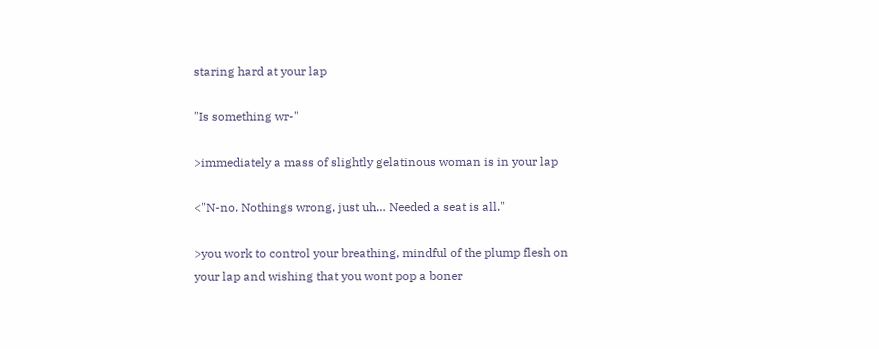staring hard at your lap

"Is something wr-"

>immediately a mass of slightly gelatinous woman is in your lap

<"N-no. Nothings wrong, just uh… Needed a seat is all."

>you work to control your breathing, mindful of the plump flesh on your lap and wishing that you wont pop a boner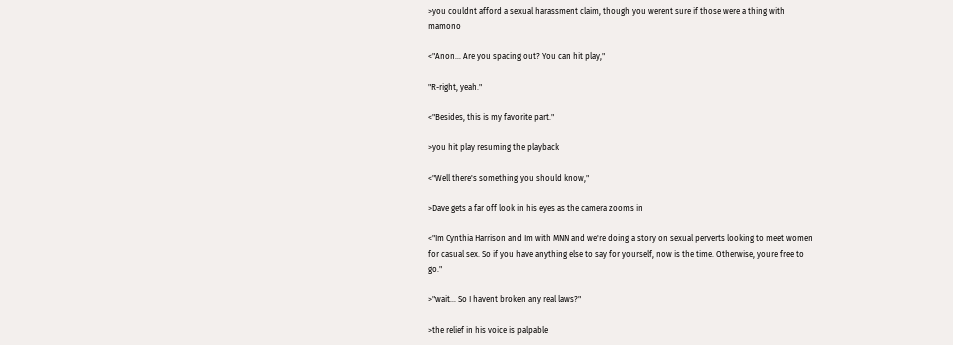>you couldnt afford a sexual harassment claim, though you werent sure if those were a thing with mamono

<"Anon… Are you spacing out? You can hit play,"

"R-right, yeah."

<"Besides, this is my favorite part."

>you hit play resuming the playback

<"Well there's something you should know,"

>Dave gets a far off look in his eyes as the camera zooms in

<"Im Cynthia Harrison and Im with MNN and we're doing a story on sexual perverts looking to meet women for casual sex. So if you have anything else to say for yourself, now is the time. Otherwise, youre free to go."

>"wait… So I havent broken any real laws?"

>the relief in his voice is palpable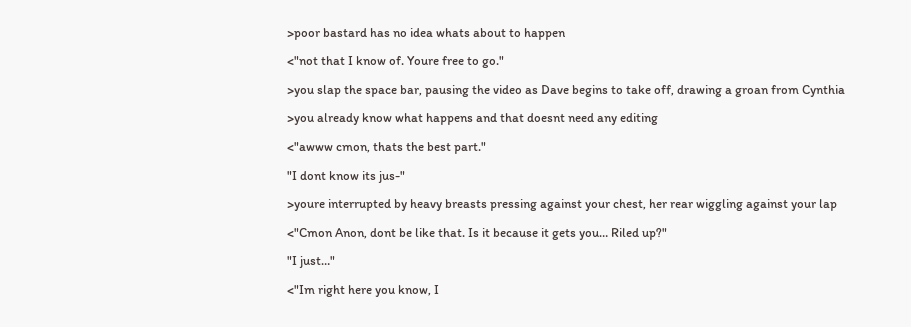>poor bastard has no idea whats about to happen

<"not that I know of. Youre free to go."

>you slap the space bar, pausing the video as Dave begins to take off, drawing a groan from Cynthia

>you already know what happens and that doesnt need any editing

<"awww cmon, thats the best part."

"I dont know its jus-"

>youre interrupted by heavy breasts pressing against your chest, her rear wiggling against your lap

<"Cmon Anon, dont be like that. Is it because it gets you… Riled up?"

"I just…"

<"Im right here you know, I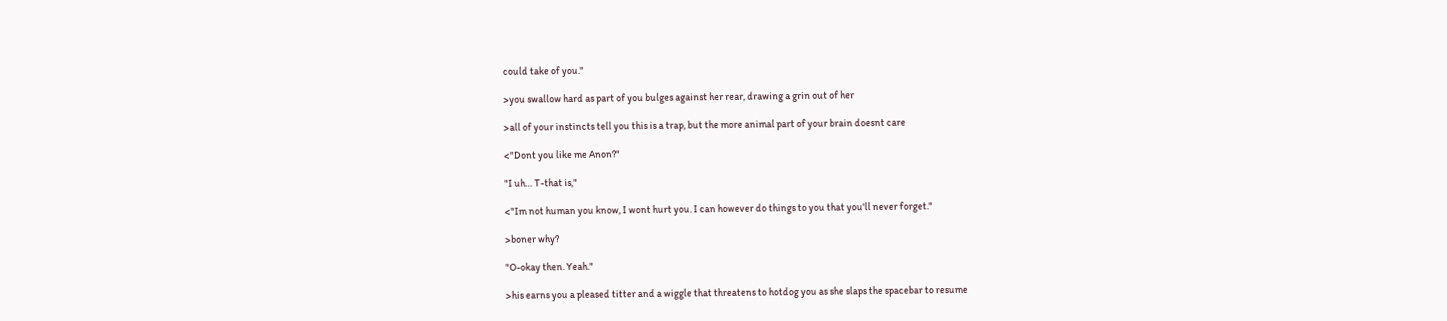could take of you."

>you swallow hard as part of you bulges against her rear, drawing a grin out of her

>all of your instincts tell you this is a trap, but the more animal part of your brain doesnt care

<"Dont you like me Anon?"

"I uh… T-that is,"

<"Im not human you know, I wont hurt you. I can however do things to you that you'll never forget."

>boner why?

"O-okay then. Yeah."

>his earns you a pleased titter and a wiggle that threatens to hotdog you as she slaps the spacebar to resume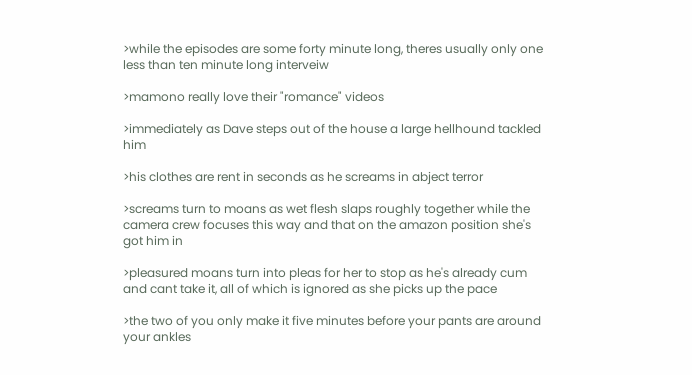>while the episodes are some forty minute long, theres usually only one less than ten minute long interveiw

>mamono really love their "romance" videos

>immediately as Dave steps out of the house a large hellhound tackled him

>his clothes are rent in seconds as he screams in abject terror

>screams turn to moans as wet flesh slaps roughly together while the camera crew focuses this way and that on the amazon position she's got him in

>pleasured moans turn into pleas for her to stop as he's already cum and cant take it, all of which is ignored as she picks up the pace

>the two of you only make it five minutes before your pants are around your ankles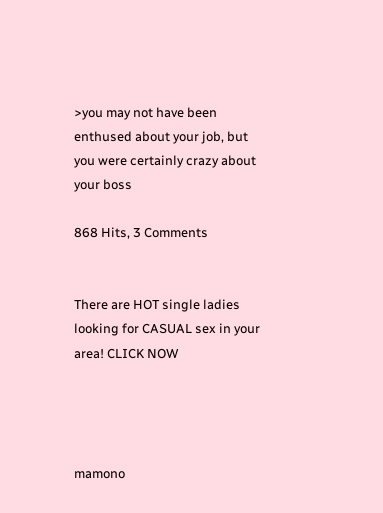>you may not have been enthused about your job, but you were certainly crazy about your boss

868 Hits, 3 Comments


There are HOT single ladies looking for CASUAL sex in your area! CLICK NOW




mamono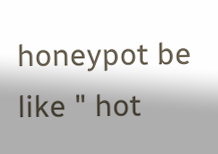honeypot be like " hot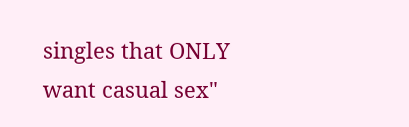singles that ONLY want casual sex"